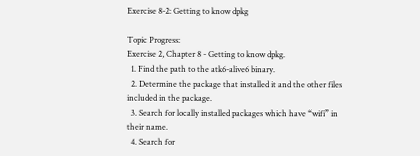Exercise 8-2: Getting to know dpkg

Topic Progress:
Exercise 2, Chapter 8 - Getting to know dpkg.
  1. Find the path to the atk6-alive6 binary.
  2. Determine the package that installed it and the other files included in the package.
  3. Search for locally installed packages which have “wifi” in their name.
  4. Search for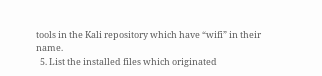tools in the Kali repository which have “wifi” in their name.
  5. List the installed files which originated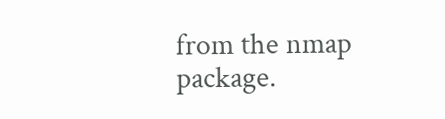from the nmap package.